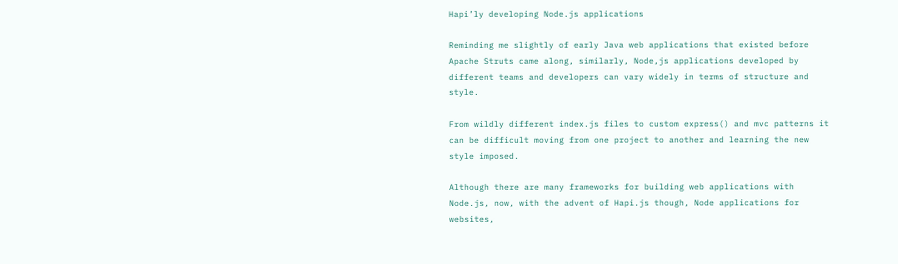Hapi’ly developing Node.js applications

Reminding me slightly of early Java web applications that existed before Apache Struts came along, similarly, Node,js applications developed by different teams and developers can vary widely in terms of structure and style.

From wildly different index.js files to custom express() and mvc patterns it can be difficult moving from one project to another and learning the new style imposed.

Although there are many frameworks for building web applications with Node.js, now, with the advent of Hapi.js though, Node applications for websites,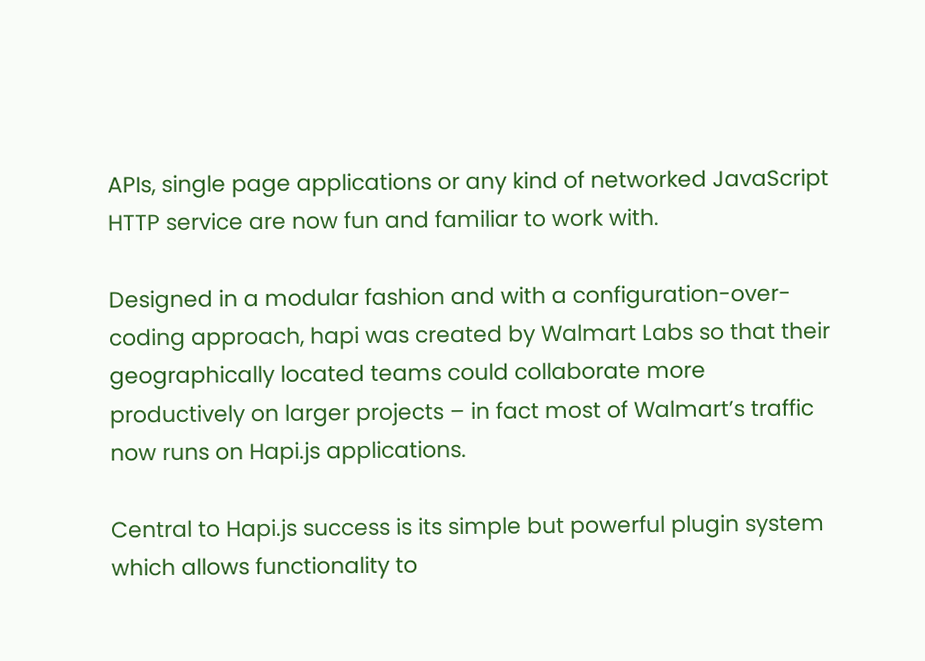APIs, single page applications or any kind of networked JavaScript HTTP service are now fun and familiar to work with.

Designed in a modular fashion and with a configuration-over-coding approach, hapi was created by Walmart Labs so that their geographically located teams could collaborate more productively on larger projects – in fact most of Walmart’s traffic now runs on Hapi.js applications.

Central to Hapi.js success is its simple but powerful plugin system which allows functionality to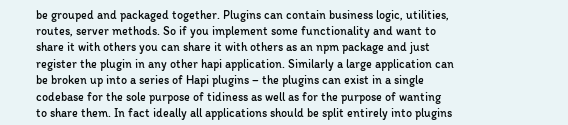be grouped and packaged together. Plugins can contain business logic, utilities, routes, server methods. So if you implement some functionality and want to share it with others you can share it with others as an npm package and just register the plugin in any other hapi application. Similarly a large application can be broken up into a series of Hapi plugins – the plugins can exist in a single codebase for the sole purpose of tidiness as well as for the purpose of wanting to share them. In fact ideally all applications should be split entirely into plugins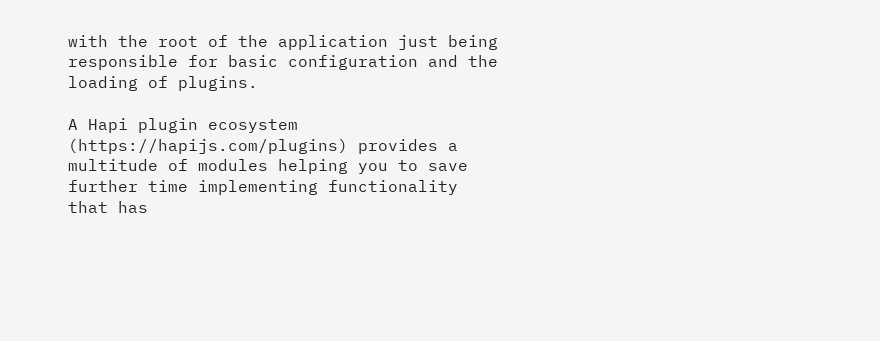with the root of the application just being responsible for basic configuration and the loading of plugins.

A Hapi plugin ecosystem (https://hapijs.com/plugins) provides a multitude of modules helping you to save further time implementing functionality that has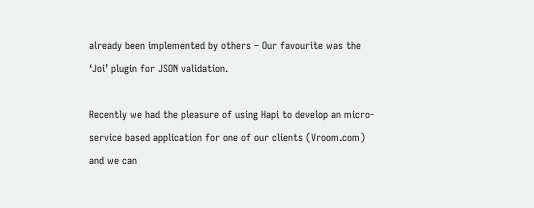already been implemented by others – Our favourite was the ‘Joi’ plugin for JSON validation.

Recently we had the pleasure of using Hapi to develop an micro-service based application for one of our clients (Vroom.com) and we can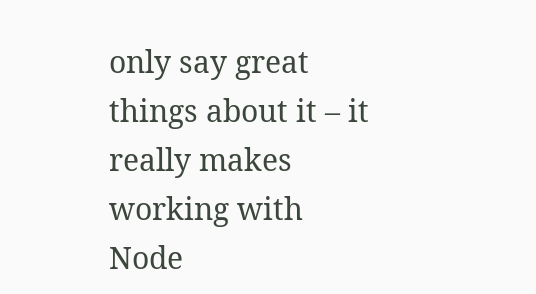only say great things about it – it really makes working with Node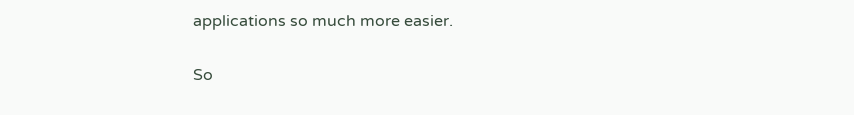applications so much more easier.

So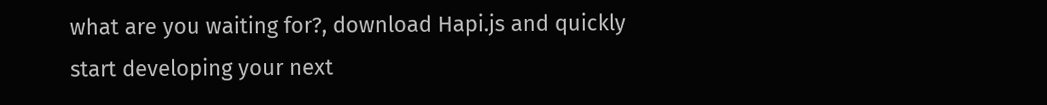what are you waiting for?, download Hapi.js and quickly start developing your next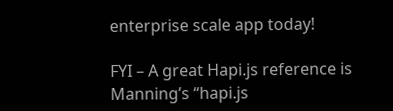enterprise scale app today!

FYI – A great Hapi.js reference is Manning’s “hapi.js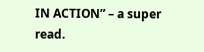IN ACTION” – a super read.